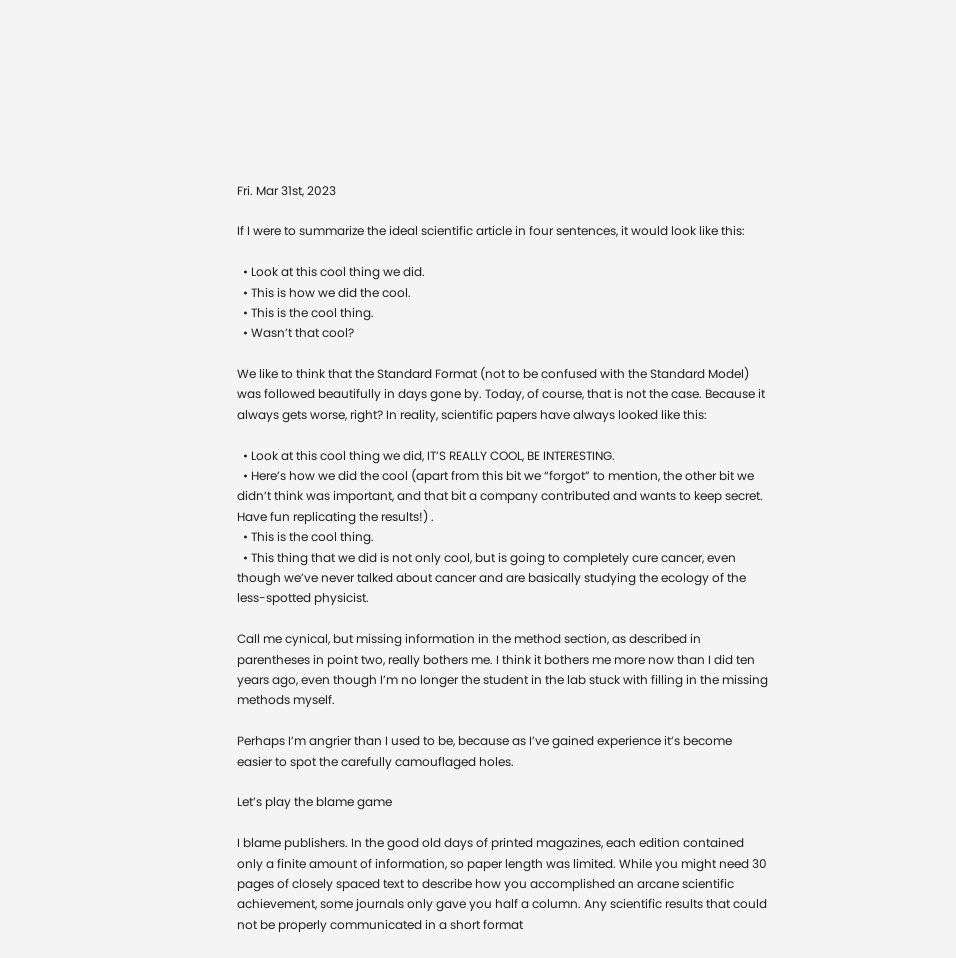Fri. Mar 31st, 2023

If I were to summarize the ideal scientific article in four sentences, it would look like this:

  • Look at this cool thing we did.
  • This is how we did the cool.
  • This is the cool thing.
  • Wasn’t that cool?

We like to think that the Standard Format (not to be confused with the Standard Model) was followed beautifully in days gone by. Today, of course, that is not the case. Because it always gets worse, right? In reality, scientific papers have always looked like this:

  • Look at this cool thing we did, IT’S REALLY COOL, BE INTERESTING.
  • Here’s how we did the cool (apart from this bit we “forgot” to mention, the other bit we didn’t think was important, and that bit a company contributed and wants to keep secret. Have fun replicating the results!) .
  • This is the cool thing.
  • This thing that we did is not only cool, but is going to completely cure cancer, even though we’ve never talked about cancer and are basically studying the ecology of the less-spotted physicist.

Call me cynical, but missing information in the method section, as described in parentheses in point two, really bothers me. I think it bothers me more now than I did ten years ago, even though I’m no longer the student in the lab stuck with filling in the missing methods myself.

Perhaps I’m angrier than I used to be, because as I’ve gained experience it’s become easier to spot the carefully camouflaged holes.

Let’s play the blame game

I blame publishers. In the good old days of printed magazines, each edition contained only a finite amount of information, so paper length was limited. While you might need 30 pages of closely spaced text to describe how you accomplished an arcane scientific achievement, some journals only gave you half a column. Any scientific results that could not be properly communicated in a short format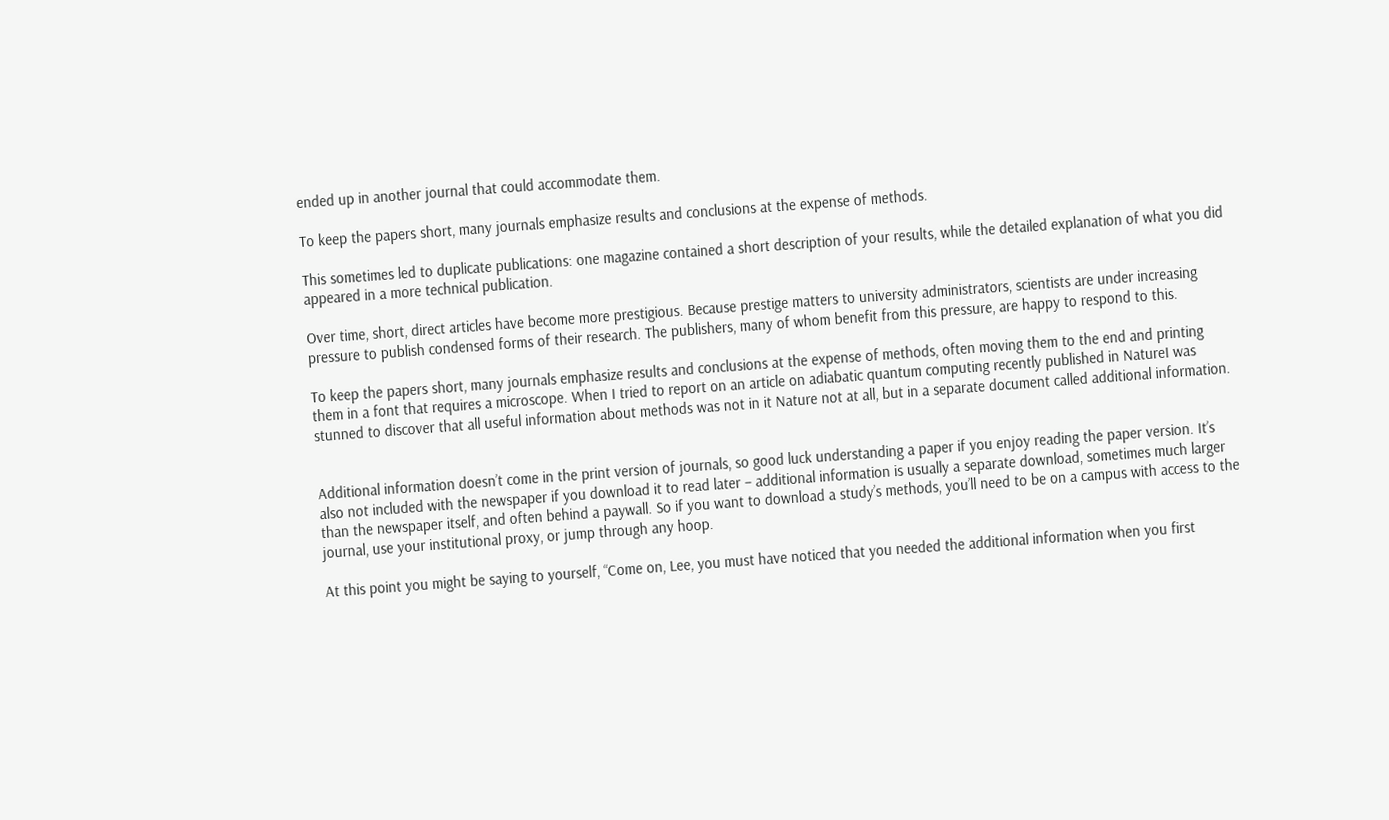ended up in another journal that could accommodate them.

To keep the papers short, many journals emphasize results and conclusions at the expense of methods.

This sometimes led to duplicate publications: one magazine contained a short description of your results, while the detailed explanation of what you did appeared in a more technical publication.

Over time, short, direct articles have become more prestigious. Because prestige matters to university administrators, scientists are under increasing pressure to publish condensed forms of their research. The publishers, many of whom benefit from this pressure, are happy to respond to this.

To keep the papers short, many journals emphasize results and conclusions at the expense of methods, often moving them to the end and printing them in a font that requires a microscope. When I tried to report on an article on adiabatic quantum computing recently published in NatureI was stunned to discover that all useful information about methods was not in it Nature not at all, but in a separate document called additional information.


Additional information doesn’t come in the print version of journals, so good luck understanding a paper if you enjoy reading the paper version. It’s also not included with the newspaper if you download it to read later – additional information is usually a separate download, sometimes much larger than the newspaper itself, and often behind a paywall. So if you want to download a study’s methods, you’ll need to be on a campus with access to the journal, use your institutional proxy, or jump through any hoop.

At this point you might be saying to yourself, “Come on, Lee, you must have noticed that you needed the additional information when you first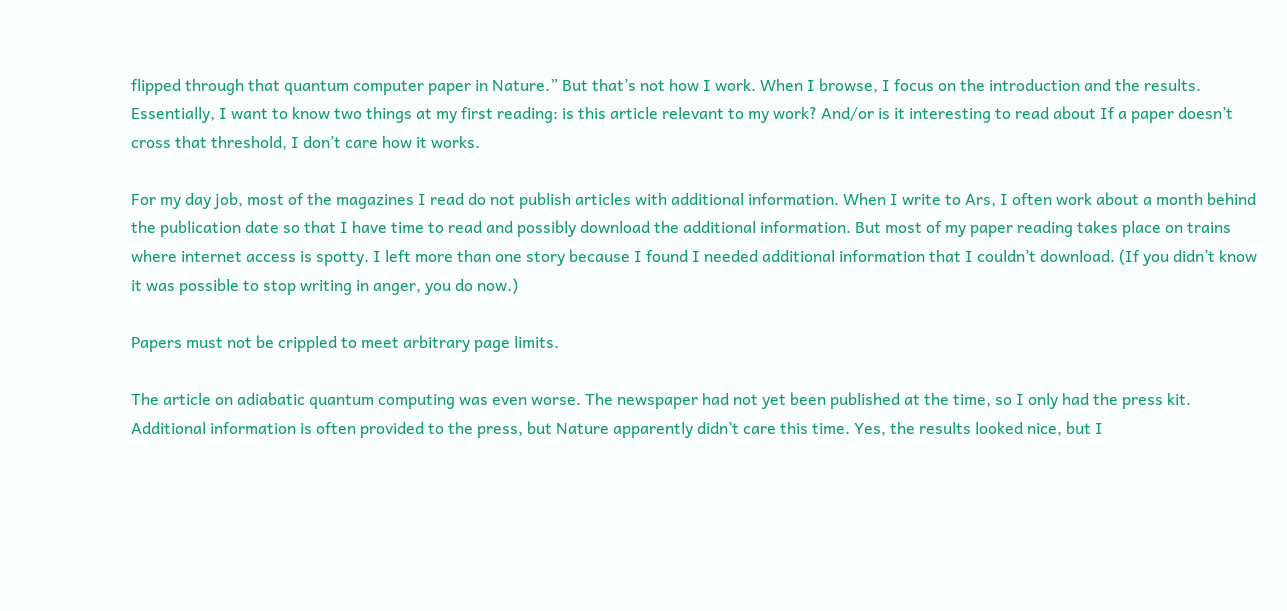flipped through that quantum computer paper in Nature.” But that’s not how I work. When I browse, I focus on the introduction and the results. Essentially, I want to know two things at my first reading: is this article relevant to my work? And/or is it interesting to read about If a paper doesn’t cross that threshold, I don’t care how it works.

For my day job, most of the magazines I read do not publish articles with additional information. When I write to Ars, I often work about a month behind the publication date so that I have time to read and possibly download the additional information. But most of my paper reading takes place on trains where internet access is spotty. I left more than one story because I found I needed additional information that I couldn’t download. (If you didn’t know it was possible to stop writing in anger, you do now.)

Papers must not be crippled to meet arbitrary page limits.

The article on adiabatic quantum computing was even worse. The newspaper had not yet been published at the time, so I only had the press kit. Additional information is often provided to the press, but Nature apparently didn’t care this time. Yes, the results looked nice, but I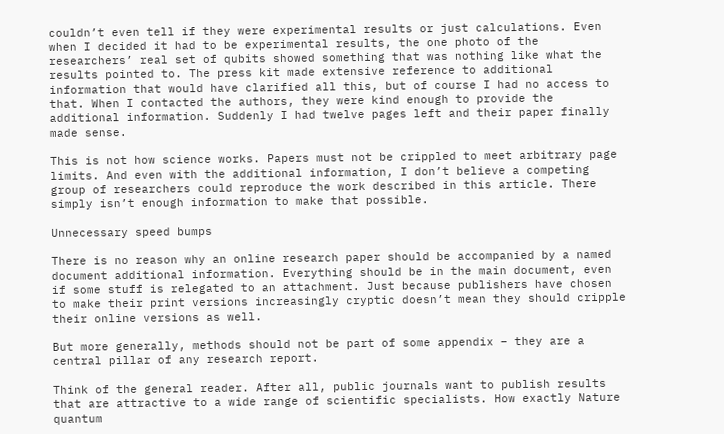couldn’t even tell if they were experimental results or just calculations. Even when I decided it had to be experimental results, the one photo of the researchers’ real set of qubits showed something that was nothing like what the results pointed to. The press kit made extensive reference to additional information that would have clarified all this, but of course I had no access to that. When I contacted the authors, they were kind enough to provide the additional information. Suddenly I had twelve pages left and their paper finally made sense.

This is not how science works. Papers must not be crippled to meet arbitrary page limits. And even with the additional information, I don’t believe a competing group of researchers could reproduce the work described in this article. There simply isn’t enough information to make that possible.

Unnecessary speed bumps

There is no reason why an online research paper should be accompanied by a named document additional information. Everything should be in the main document, even if some stuff is relegated to an attachment. Just because publishers have chosen to make their print versions increasingly cryptic doesn’t mean they should cripple their online versions as well.

But more generally, methods should not be part of some appendix – they are a central pillar of any research report.

Think of the general reader. After all, public journals want to publish results that are attractive to a wide range of scientific specialists. How exactly Nature quantum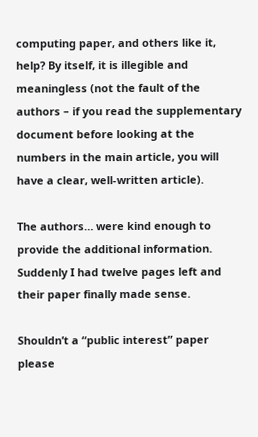computing paper, and others like it, help? By itself, it is illegible and meaningless (not the fault of the authors – if you read the supplementary document before looking at the numbers in the main article, you will have a clear, well-written article).

The authors… were kind enough to provide the additional information. Suddenly I had twelve pages left and their paper finally made sense.

Shouldn’t a “public interest” paper please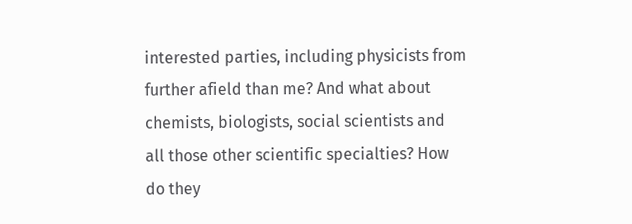interested parties, including physicists from further afield than me? And what about chemists, biologists, social scientists and all those other scientific specialties? How do they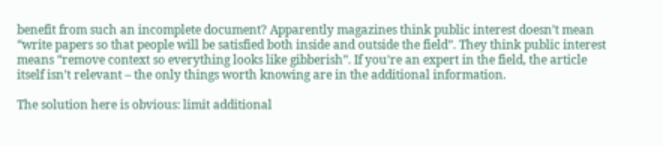benefit from such an incomplete document? Apparently magazines think public interest doesn’t mean “write papers so that people will be satisfied both inside and outside the field”. They think public interest means “remove context so everything looks like gibberish”. If you’re an expert in the field, the article itself isn’t relevant – the only things worth knowing are in the additional information.

The solution here is obvious: limit additional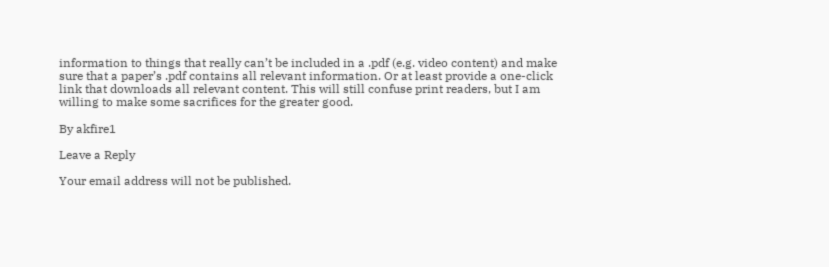information to things that really can’t be included in a .pdf (e.g. video content) and make sure that a paper’s .pdf contains all relevant information. Or at least provide a one-click link that downloads all relevant content. This will still confuse print readers, but I am willing to make some sacrifices for the greater good.

By akfire1

Leave a Reply

Your email address will not be published.